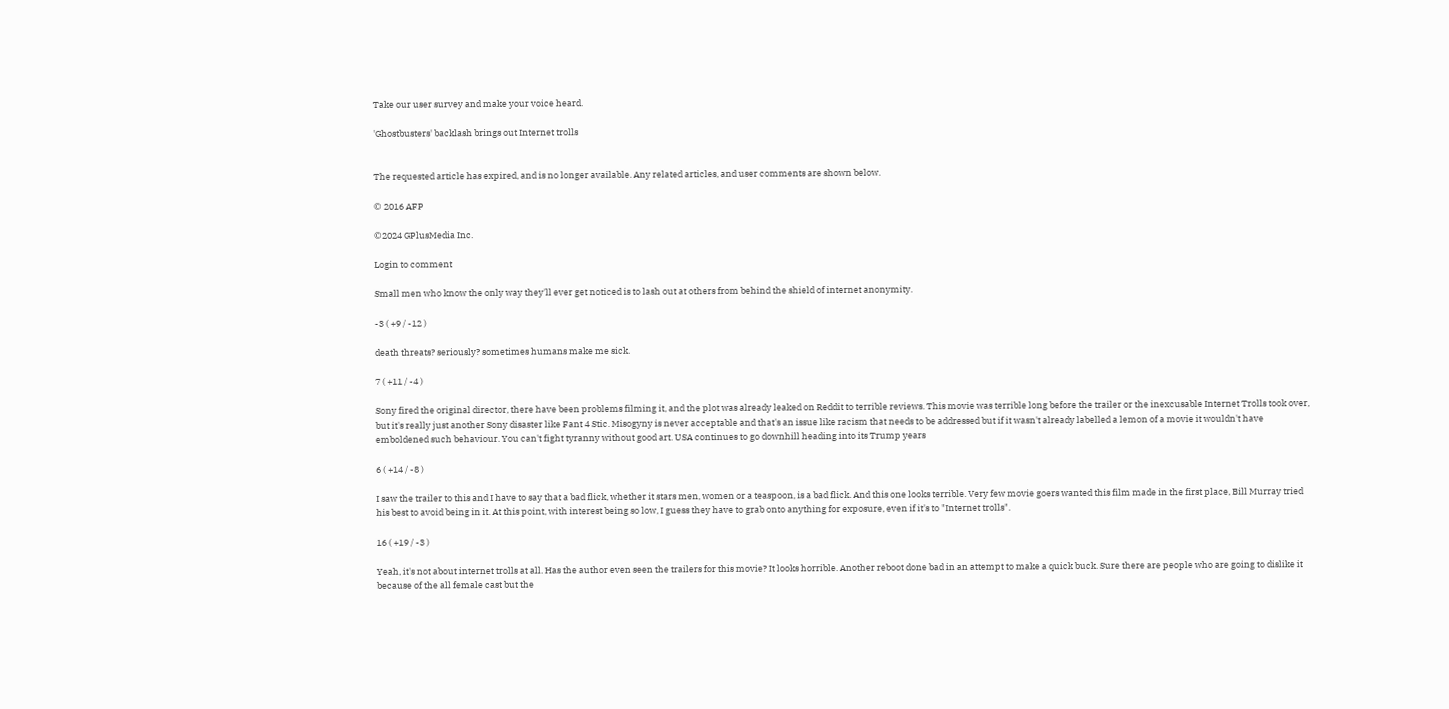Take our user survey and make your voice heard.

'Ghostbusters' backlash brings out Internet trolls


The requested article has expired, and is no longer available. Any related articles, and user comments are shown below.

© 2016 AFP

©2024 GPlusMedia Inc.

Login to comment

Small men who know the only way they'll ever get noticed is to lash out at others from behind the shield of internet anonymity.

-3 ( +9 / -12 )

death threats? seriously? sometimes humans make me sick.

7 ( +11 / -4 )

Sony fired the original director, there have been problems filming it, and the plot was already leaked on Reddit to terrible reviews. This movie was terrible long before the trailer or the inexcusable Internet Trolls took over, but it's really just another Sony disaster like Fant 4 Stic. Misogyny is never acceptable and that's an issue like racism that needs to be addressed but if it wasn't already labelled a lemon of a movie it wouldn't have emboldened such behaviour. You can't fight tyranny without good art. USA continues to go downhill heading into its Trump years

6 ( +14 / -8 )

I saw the trailer to this and I have to say that a bad flick, whether it stars men, women or a teaspoon, is a bad flick. And this one looks terrible. Very few movie goers wanted this film made in the first place, Bill Murray tried his best to avoid being in it. At this point, with interest being so low, I guess they have to grab onto anything for exposure, even if it's to "Internet trolls".

16 ( +19 / -3 )

Yeah, it's not about internet trolls at all. Has the author even seen the trailers for this movie? It looks horrible. Another reboot done bad in an attempt to make a quick buck. Sure there are people who are going to dislike it because of the all female cast but the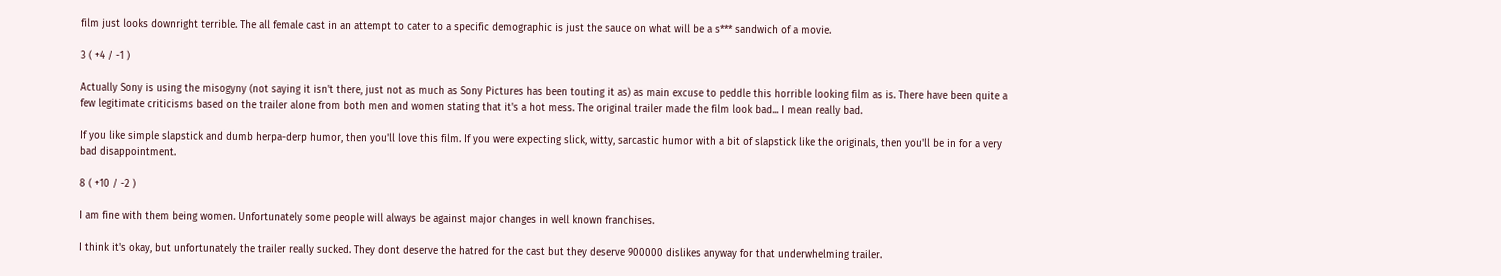film just looks downright terrible. The all female cast in an attempt to cater to a specific demographic is just the sauce on what will be a s*** sandwich of a movie.

3 ( +4 / -1 )

Actually Sony is using the misogyny (not saying it isn't there, just not as much as Sony Pictures has been touting it as) as main excuse to peddle this horrible looking film as is. There have been quite a few legitimate criticisms based on the trailer alone from both men and women stating that it's a hot mess. The original trailer made the film look bad... I mean really bad.

If you like simple slapstick and dumb herpa-derp humor, then you'll love this film. If you were expecting slick, witty, sarcastic humor with a bit of slapstick like the originals, then you'll be in for a very bad disappointment.

8 ( +10 / -2 )

I am fine with them being women. Unfortunately some people will always be against major changes in well known franchises.

I think it's okay, but unfortunately the trailer really sucked. They dont deserve the hatred for the cast but they deserve 900000 dislikes anyway for that underwhelming trailer.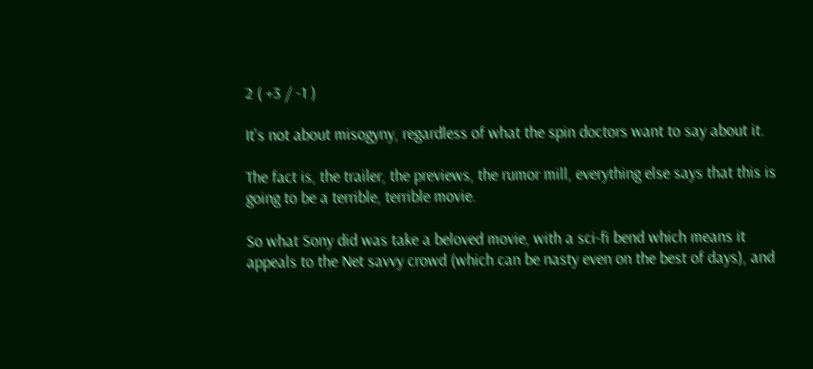2 ( +3 / -1 )

It's not about misogyny, regardless of what the spin doctors want to say about it.

The fact is, the trailer, the previews, the rumor mill, everything else says that this is going to be a terrible, terrible movie.

So what Sony did was take a beloved movie, with a sci-fi bend which means it appeals to the Net savvy crowd (which can be nasty even on the best of days), and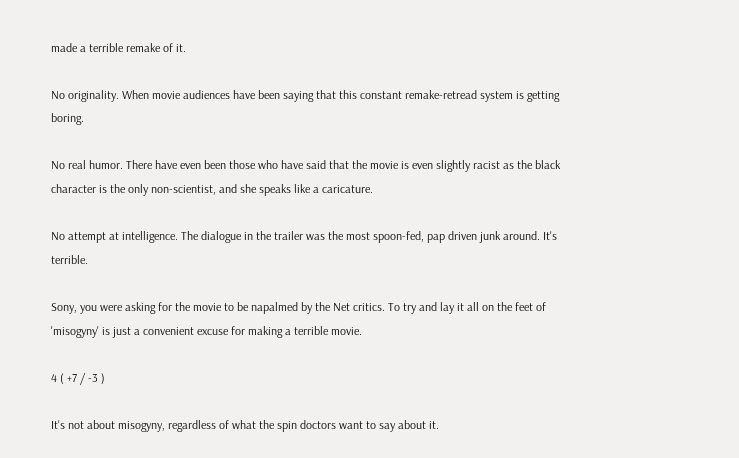made a terrible remake of it.

No originality. When movie audiences have been saying that this constant remake-retread system is getting boring.

No real humor. There have even been those who have said that the movie is even slightly racist as the black character is the only non-scientist, and she speaks like a caricature.

No attempt at intelligence. The dialogue in the trailer was the most spoon-fed, pap driven junk around. It's terrible.

Sony, you were asking for the movie to be napalmed by the Net critics. To try and lay it all on the feet of 'misogyny' is just a convenient excuse for making a terrible movie.

4 ( +7 / -3 )

It's not about misogyny, regardless of what the spin doctors want to say about it.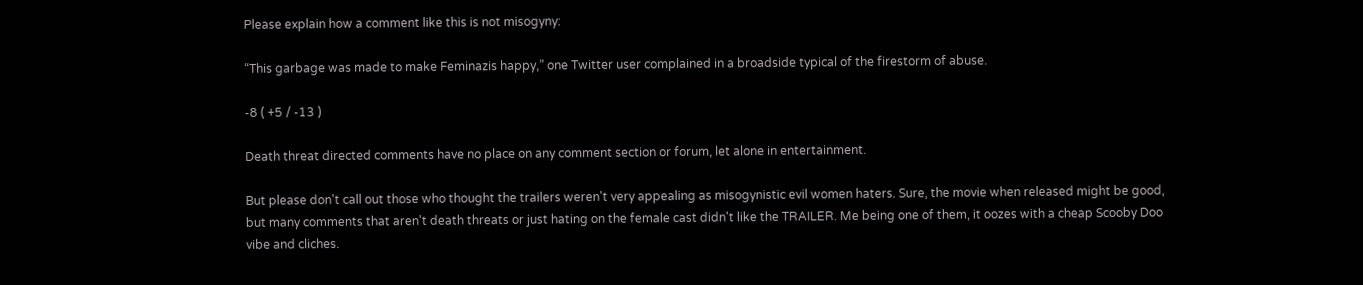Please explain how a comment like this is not misogyny:

“This garbage was made to make Feminazis happy,” one Twitter user complained in a broadside typical of the firestorm of abuse.

-8 ( +5 / -13 )

Death threat directed comments have no place on any comment section or forum, let alone in entertainment.

But please don't call out those who thought the trailers weren't very appealing as misogynistic evil women haters. Sure, the movie when released might be good, but many comments that aren't death threats or just hating on the female cast didn't like the TRAILER. Me being one of them, it oozes with a cheap Scooby Doo vibe and cliches.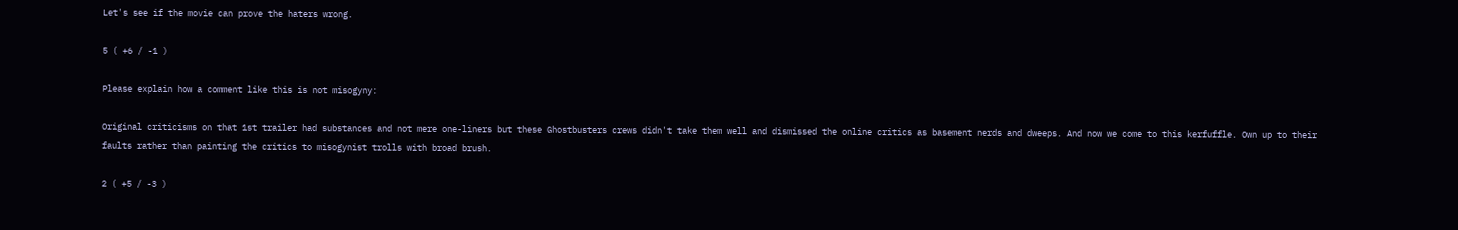Let's see if the movie can prove the haters wrong.

5 ( +6 / -1 )

Please explain how a comment like this is not misogyny:

Original criticisms on that 1st trailer had substances and not mere one-liners but these Ghostbusters crews didn't take them well and dismissed the online critics as basement nerds and dweeps. And now we come to this kerfuffle. Own up to their faults rather than painting the critics to misogynist trolls with broad brush.

2 ( +5 / -3 )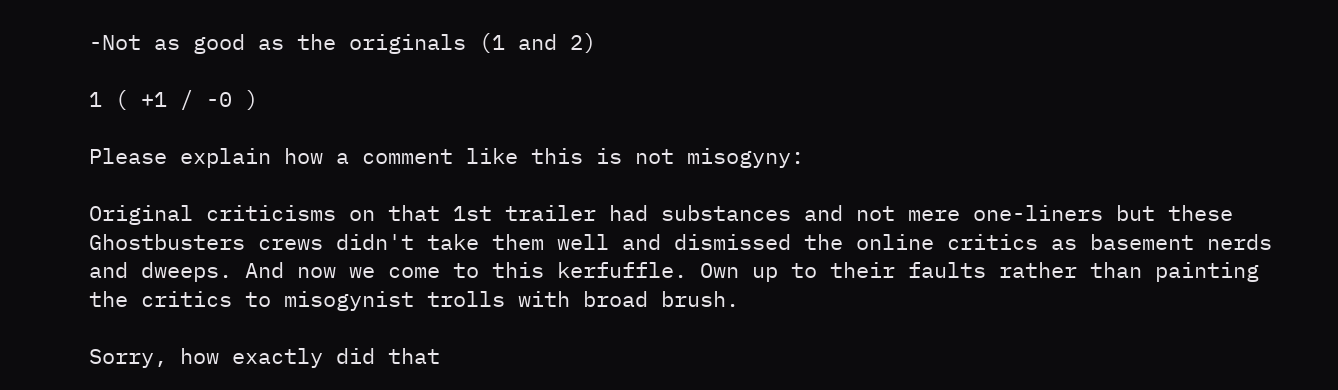-Not as good as the originals (1 and 2)

1 ( +1 / -0 )

Please explain how a comment like this is not misogyny:

Original criticisms on that 1st trailer had substances and not mere one-liners but these Ghostbusters crews didn't take them well and dismissed the online critics as basement nerds and dweeps. And now we come to this kerfuffle. Own up to their faults rather than painting the critics to misogynist trolls with broad brush.

Sorry, how exactly did that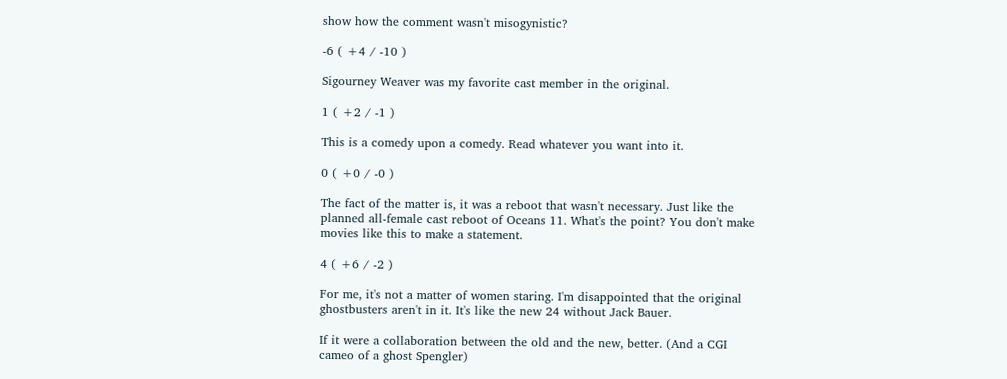show how the comment wasn't misogynistic?

-6 ( +4 / -10 )

Sigourney Weaver was my favorite cast member in the original.

1 ( +2 / -1 )

This is a comedy upon a comedy. Read whatever you want into it.

0 ( +0 / -0 )

The fact of the matter is, it was a reboot that wasn't necessary. Just like the planned all-female cast reboot of Oceans 11. What's the point? You don't make movies like this to make a statement.

4 ( +6 / -2 )

For me, it's not a matter of women staring. I'm disappointed that the original ghostbusters aren't in it. It's like the new 24 without Jack Bauer.

If it were a collaboration between the old and the new, better. (And a CGI cameo of a ghost Spengler)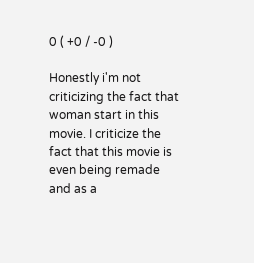0 ( +0 / -0 )

Honestly i'm not criticizing the fact that woman start in this movie. I criticize the fact that this movie is even being remade and as a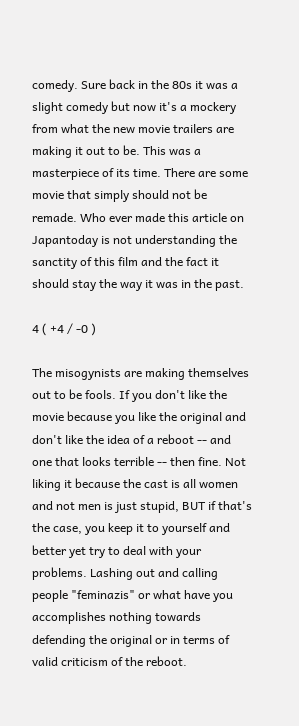comedy. Sure back in the 80s it was a slight comedy but now it's a mockery from what the new movie trailers are making it out to be. This was a masterpiece of its time. There are some movie that simply should not be remade. Who ever made this article on Japantoday is not understanding the sanctity of this film and the fact it should stay the way it was in the past.

4 ( +4 / -0 )

The misogynists are making themselves out to be fools. If you don't like the movie because you like the original and don't like the idea of a reboot -- and one that looks terrible -- then fine. Not liking it because the cast is all women and not men is just stupid, BUT if that's the case, you keep it to yourself and better yet try to deal with your problems. Lashing out and calling people "feminazis" or what have you accomplishes nothing towards defending the original or in terms of valid criticism of the reboot.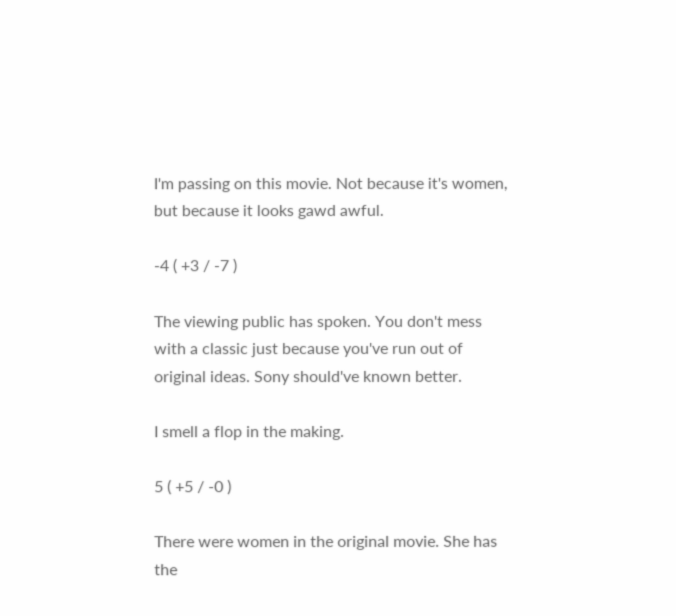I'm passing on this movie. Not because it's women, but because it looks gawd awful.

-4 ( +3 / -7 )

The viewing public has spoken. You don't mess with a classic just because you've run out of original ideas. Sony should've known better.

I smell a flop in the making.

5 ( +5 / -0 )

There were women in the original movie. She has the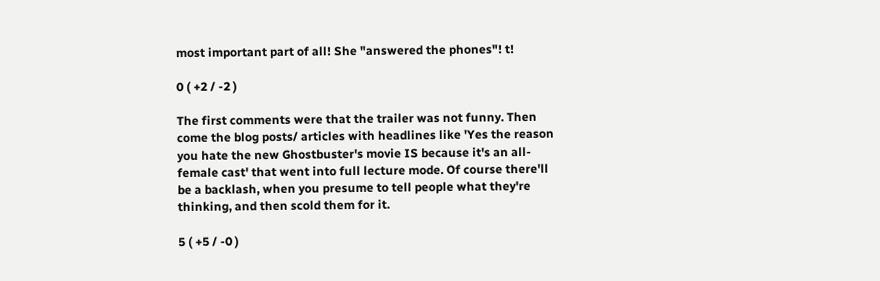most important part of all! She "answered the phones"! t!

0 ( +2 / -2 )

The first comments were that the trailer was not funny. Then come the blog posts/ articles with headlines like 'Yes the reason you hate the new Ghostbuster's movie IS because it's an all-female cast' that went into full lecture mode. Of course there'll be a backlash, when you presume to tell people what they're thinking, and then scold them for it.

5 ( +5 / -0 )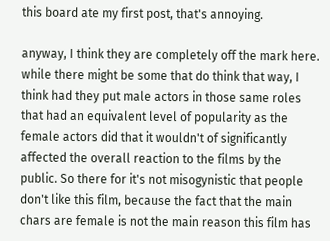this board ate my first post, that's annoying.

anyway, I think they are completely off the mark here. while there might be some that do think that way, I think had they put male actors in those same roles that had an equivalent level of popularity as the female actors did that it wouldn't of significantly affected the overall reaction to the films by the public. So there for it's not misogynistic that people don't like this film, because the fact that the main chars are female is not the main reason this film has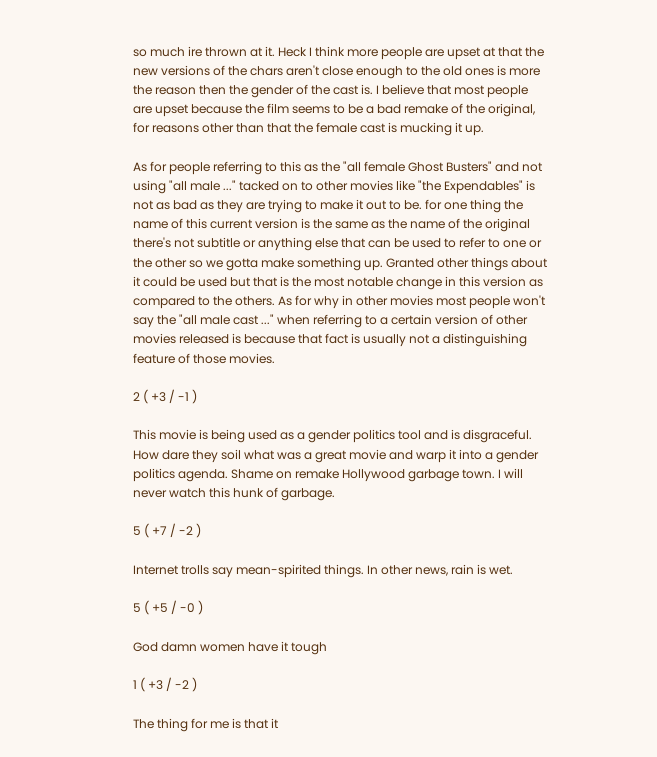so much ire thrown at it. Heck I think more people are upset at that the new versions of the chars aren't close enough to the old ones is more the reason then the gender of the cast is. I believe that most people are upset because the film seems to be a bad remake of the original, for reasons other than that the female cast is mucking it up.

As for people referring to this as the "all female Ghost Busters" and not using "all male ..." tacked on to other movies like "the Expendables" is not as bad as they are trying to make it out to be. for one thing the name of this current version is the same as the name of the original there's not subtitle or anything else that can be used to refer to one or the other so we gotta make something up. Granted other things about it could be used but that is the most notable change in this version as compared to the others. As for why in other movies most people won't say the "all male cast ..." when referring to a certain version of other movies released is because that fact is usually not a distinguishing feature of those movies.

2 ( +3 / -1 )

This movie is being used as a gender politics tool and is disgraceful. How dare they soil what was a great movie and warp it into a gender politics agenda. Shame on remake Hollywood garbage town. I will never watch this hunk of garbage.

5 ( +7 / -2 )

Internet trolls say mean-spirited things. In other news, rain is wet.

5 ( +5 / -0 )

God damn women have it tough

1 ( +3 / -2 )

The thing for me is that it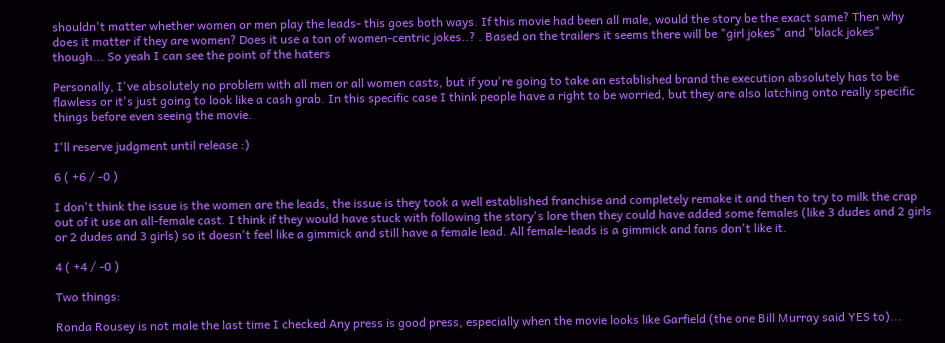shouldn't matter whether women or men play the leads- this goes both ways. If this movie had been all male, would the story be the exact same? Then why does it matter if they are women? Does it use a ton of women-centric jokes..? . Based on the trailers it seems there will be "girl jokes" and "black jokes" though... So yeah I can see the point of the haters

Personally, I've absolutely no problem with all men or all women casts, but if you're going to take an established brand the execution absolutely has to be flawless or it's just going to look like a cash grab. In this specific case I think people have a right to be worried, but they are also latching onto really specific things before even seeing the movie.

I'll reserve judgment until release :)

6 ( +6 / -0 )

I don't think the issue is the women are the leads, the issue is they took a well established franchise and completely remake it and then to try to milk the crap out of it use an all-female cast. I think if they would have stuck with following the story's lore then they could have added some females (like 3 dudes and 2 girls or 2 dudes and 3 girls) so it doesn't feel like a gimmick and still have a female lead. All female-leads is a gimmick and fans don't like it.

4 ( +4 / -0 )

Two things:

Ronda Rousey is not male the last time I checked Any press is good press, especially when the movie looks like Garfield (the one Bill Murray said YES to)...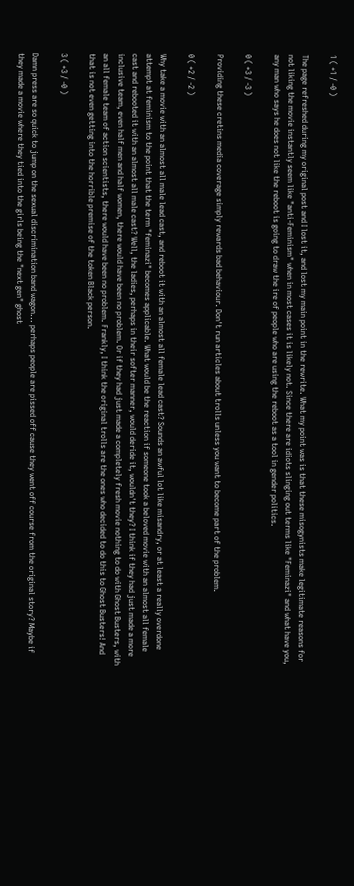1 ( +1 / -0 )

The page refreshed during my original post and I lost it, and lost my main point in the rewrite. What my point was is that these misogynists make legitimate reasons for not liking the movie instantly seem like "anti-Feminism" when in most cases it is likely not. Since there are idiots slinging out terms like "Feminazi" and what have you, any man who says he does not like the reboot is going to draw the ire of people who are using the reboot as a tool in gender politics.

0 ( +3 / -3 )

Providing these cretins media coverage simply rewards bad behaviour. Don't run articles about trolls unless you want to become part of the problem.

0 ( +2 / -2 )

Why take a movie with an almost all male lead cast, and reboot it with an almost all female lead cast? Sounds an awful lot like misandry, or at least a really overdone attempt at feminism to the point that the term "feminazi" becomes applicable. What would be the reaction if someone took a beloved movie with an almost all female cast and rebooted it with an almost all male cast? Well, the ladies, perhaps in their softer manner, would deride it, wouldn't they? I think if they had just made a more inclusive team, even half men and half women, there would have been no problem. Or if they had just made a completely fresh movie nothing to do with Ghost Busters, with an all female team of action scientists, there would have been no problem. Frankly, I think the original trolls are the ones who decided to do this to Ghost Busters! And that is not even getting into the horrible premise of the token Black person.

3 ( +3 / -0 )

Damn press are so quick to jump on the sexual discrimination band wagon... perhaps people are pissed off cause they went off course from the original story? Maybe if they made a movie where they tied into the girls being the "next gen" ghost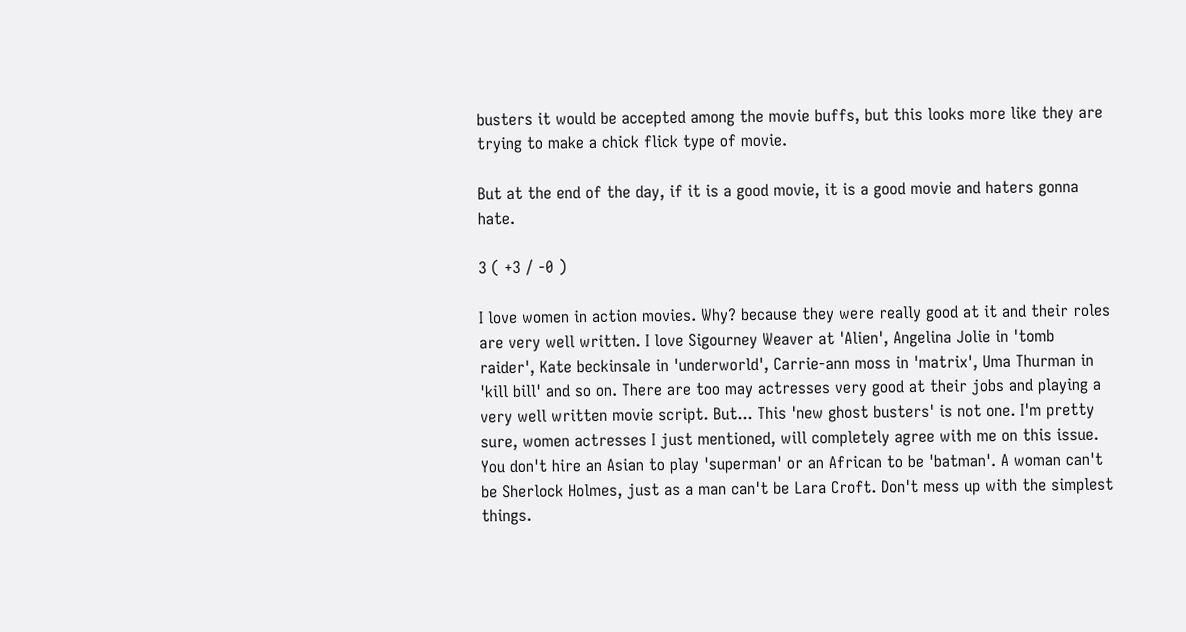busters it would be accepted among the movie buffs, but this looks more like they are trying to make a chick flick type of movie.

But at the end of the day, if it is a good movie, it is a good movie and haters gonna hate.

3 ( +3 / -0 )

I love women in action movies. Why? because they were really good at it and their roles are very well written. I love Sigourney Weaver at 'Alien', Angelina Jolie in 'tomb raider', Kate beckinsale in 'underworld', Carrie-ann moss in 'matrix', Uma Thurman in 'kill bill' and so on. There are too may actresses very good at their jobs and playing a very well written movie script. But... This 'new ghost busters' is not one. I'm pretty sure, women actresses I just mentioned, will completely agree with me on this issue. You don't hire an Asian to play 'superman' or an African to be 'batman'. A woman can't be Sherlock Holmes, just as a man can't be Lara Croft. Don't mess up with the simplest things.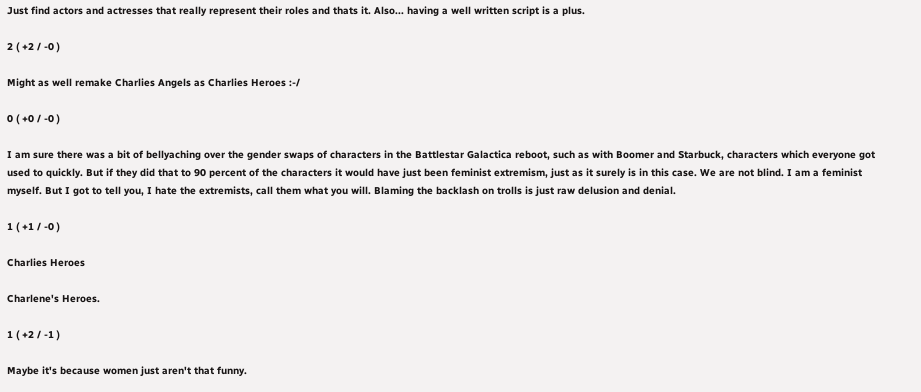Just find actors and actresses that really represent their roles and thats it. Also... having a well written script is a plus.

2 ( +2 / -0 )

Might as well remake Charlies Angels as Charlies Heroes :-/

0 ( +0 / -0 )

I am sure there was a bit of bellyaching over the gender swaps of characters in the Battlestar Galactica reboot, such as with Boomer and Starbuck, characters which everyone got used to quickly. But if they did that to 90 percent of the characters it would have just been feminist extremism, just as it surely is in this case. We are not blind. I am a feminist myself. But I got to tell you, I hate the extremists, call them what you will. Blaming the backlash on trolls is just raw delusion and denial.

1 ( +1 / -0 )

Charlies Heroes

Charlene's Heroes.

1 ( +2 / -1 )

Maybe it's because women just aren't that funny.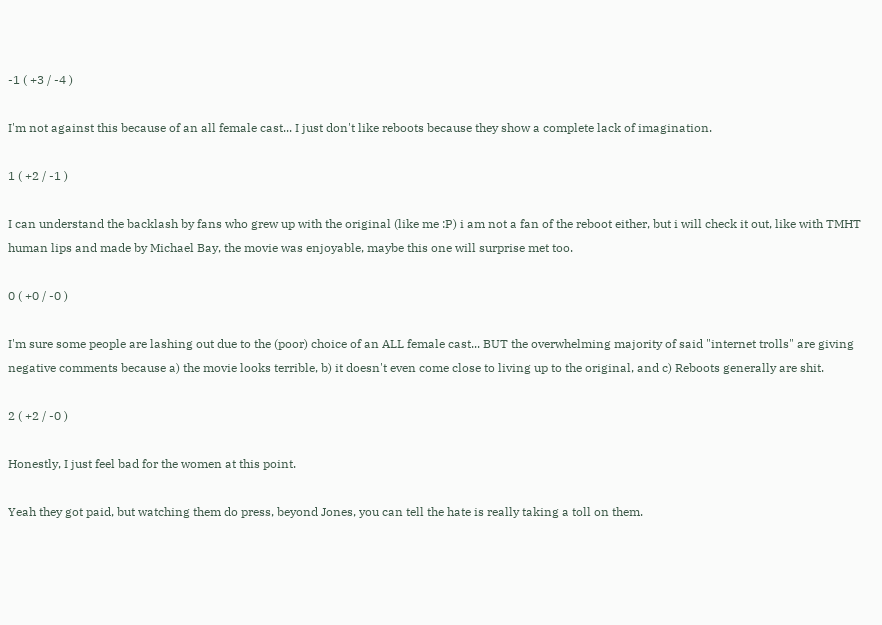-1 ( +3 / -4 )

I'm not against this because of an all female cast... I just don't like reboots because they show a complete lack of imagination.

1 ( +2 / -1 )

I can understand the backlash by fans who grew up with the original (like me :P) i am not a fan of the reboot either, but i will check it out, like with TMHT human lips and made by Michael Bay, the movie was enjoyable, maybe this one will surprise met too.

0 ( +0 / -0 )

I'm sure some people are lashing out due to the (poor) choice of an ALL female cast... BUT the overwhelming majority of said "internet trolls" are giving negative comments because a) the movie looks terrible, b) it doesn't even come close to living up to the original, and c) Reboots generally are shit.

2 ( +2 / -0 )

Honestly, I just feel bad for the women at this point.

Yeah they got paid, but watching them do press, beyond Jones, you can tell the hate is really taking a toll on them.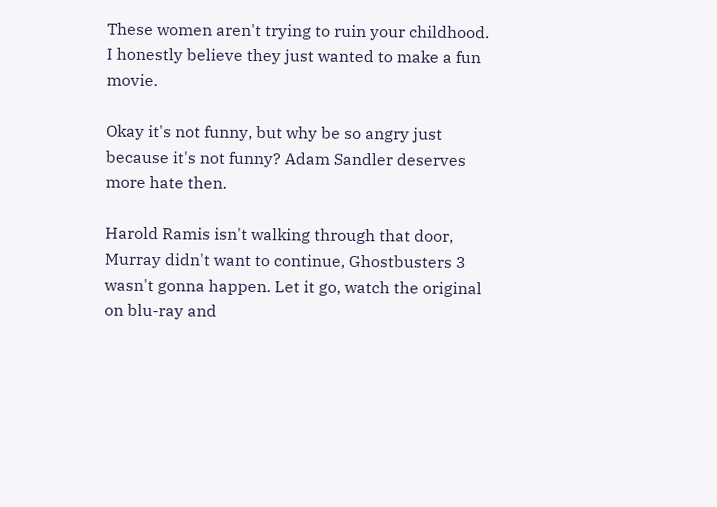These women aren't trying to ruin your childhood. I honestly believe they just wanted to make a fun movie.

Okay it's not funny, but why be so angry just because it's not funny? Adam Sandler deserves more hate then.

Harold Ramis isn't walking through that door, Murray didn't want to continue, Ghostbusters 3 wasn't gonna happen. Let it go, watch the original on blu-ray and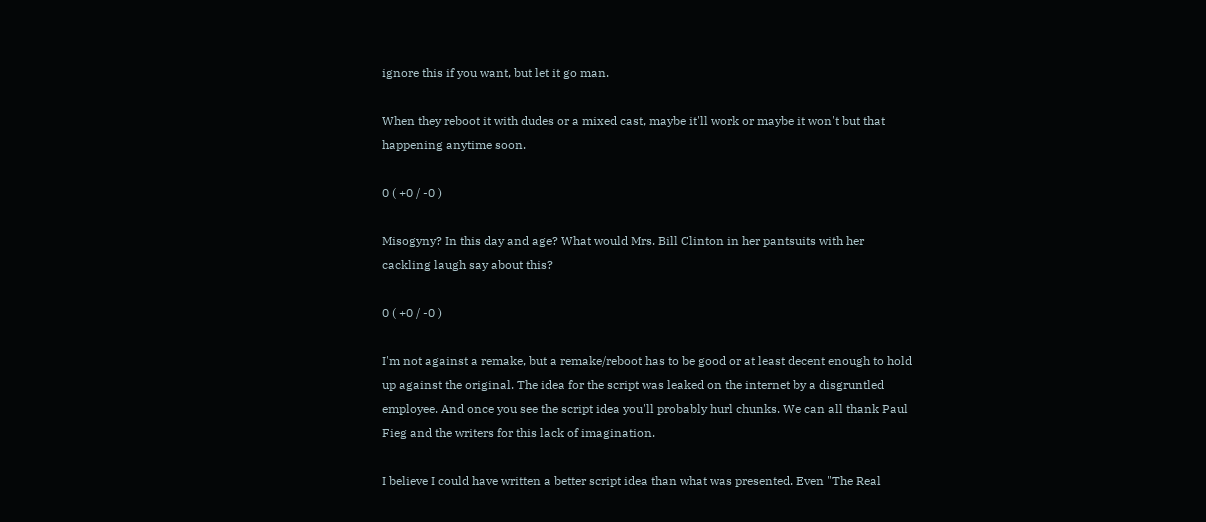ignore this if you want, but let it go man.

When they reboot it with dudes or a mixed cast, maybe it'll work or maybe it won't but that happening anytime soon.

0 ( +0 / -0 )

Misogyny? In this day and age? What would Mrs. Bill Clinton in her pantsuits with her cackling laugh say about this?

0 ( +0 / -0 )

I'm not against a remake, but a remake/reboot has to be good or at least decent enough to hold up against the original. The idea for the script was leaked on the internet by a disgruntled employee. And once you see the script idea you'll probably hurl chunks. We can all thank Paul Fieg and the writers for this lack of imagination.

I believe I could have written a better script idea than what was presented. Even "The Real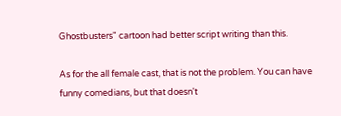Ghostbusters" cartoon had better script writing than this.

As for the all female cast, that is not the problem. You can have funny comedians, but that doesn't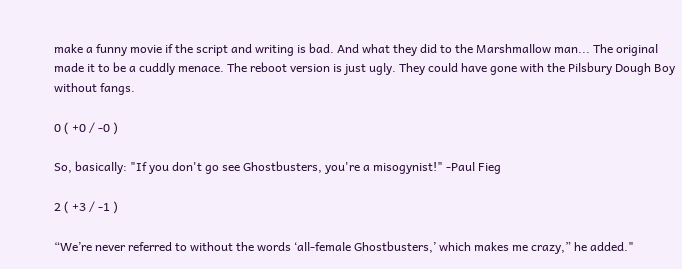make a funny movie if the script and writing is bad. And what they did to the Marshmallow man... The original made it to be a cuddly menace. The reboot version is just ugly. They could have gone with the Pilsbury Dough Boy without fangs.

0 ( +0 / -0 )

So, basically: "If you don't go see Ghostbusters, you're a misogynist!" -Paul Fieg

2 ( +3 / -1 )

“We’re never referred to without the words ‘all-female Ghostbusters,’ which makes me crazy,” he added."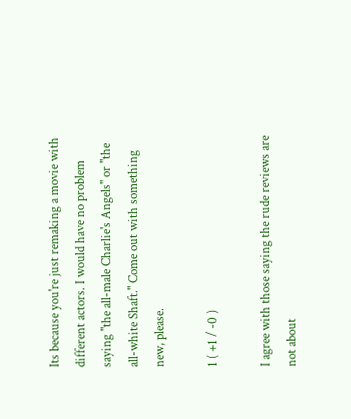Its because you're just remaking a movie with different actors. I would have no problem saying "the all-male Charlie's Angels" or "the all-white Shaft." Come out with something new, please.

1 ( +1 / -0 )

I agree with those saying the rude reviews are not about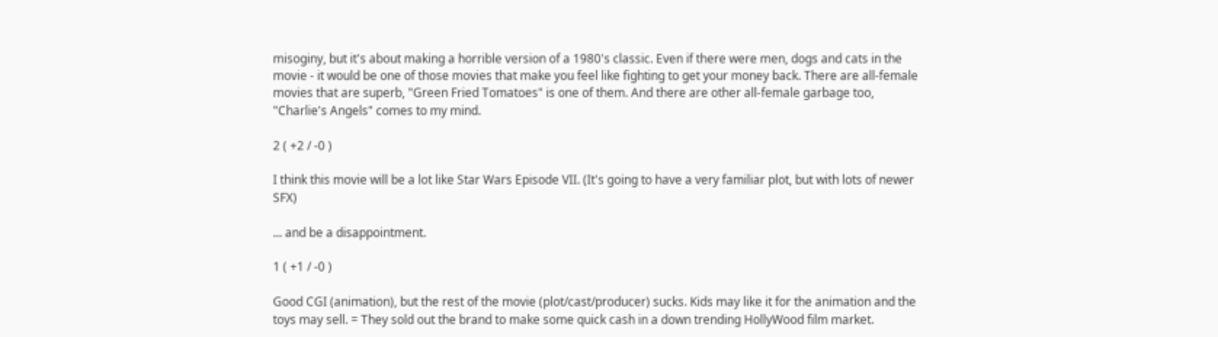misoginy, but it's about making a horrible version of a 1980's classic. Even if there were men, dogs and cats in the movie - it would be one of those movies that make you feel like fighting to get your money back. There are all-female movies that are superb, "Green Fried Tomatoes" is one of them. And there are other all-female garbage too, "Charlie's Angels" comes to my mind.

2 ( +2 / -0 )

I think this movie will be a lot like Star Wars Episode VII. (It's going to have a very familiar plot, but with lots of newer SFX)

... and be a disappointment.

1 ( +1 / -0 )

Good CGI (animation), but the rest of the movie (plot/cast/producer) sucks. Kids may like it for the animation and the toys may sell. = They sold out the brand to make some quick cash in a down trending HollyWood film market.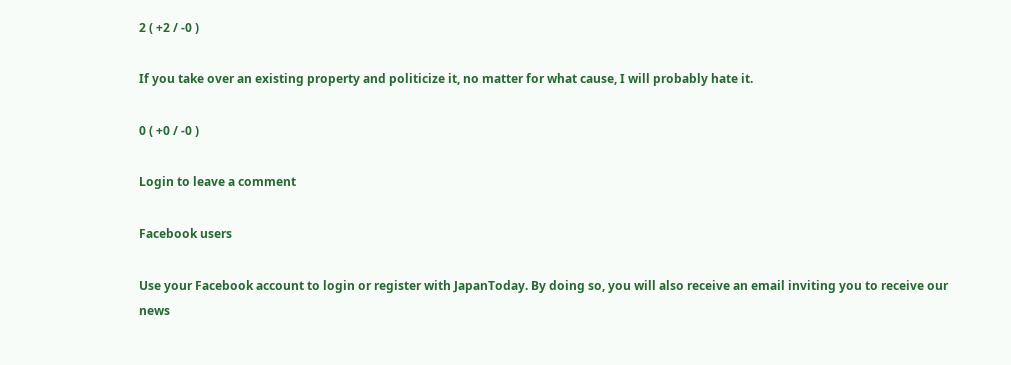2 ( +2 / -0 )

If you take over an existing property and politicize it, no matter for what cause, I will probably hate it.

0 ( +0 / -0 )

Login to leave a comment

Facebook users

Use your Facebook account to login or register with JapanToday. By doing so, you will also receive an email inviting you to receive our news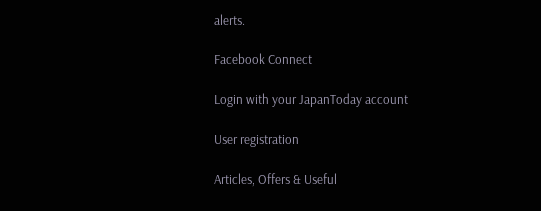alerts.

Facebook Connect

Login with your JapanToday account

User registration

Articles, Offers & Useful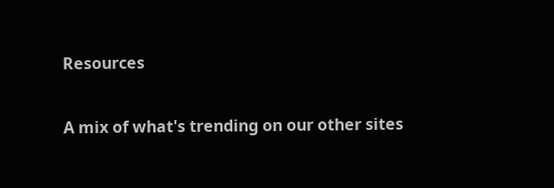Resources

A mix of what's trending on our other sites